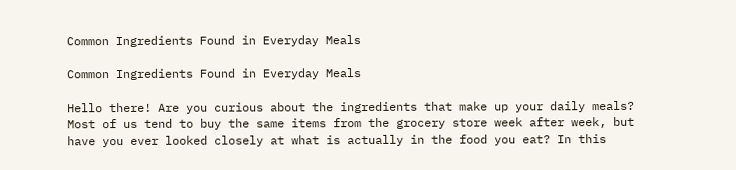Common Ingredients Found in Everyday Meals

Common Ingredients Found in Everyday Meals

Hello there! Are you curious about the ingredients that make up your daily meals? Most of us tend to buy the same items from the grocery store week after week, but have you ever looked closely at what is actually in the food you eat? In this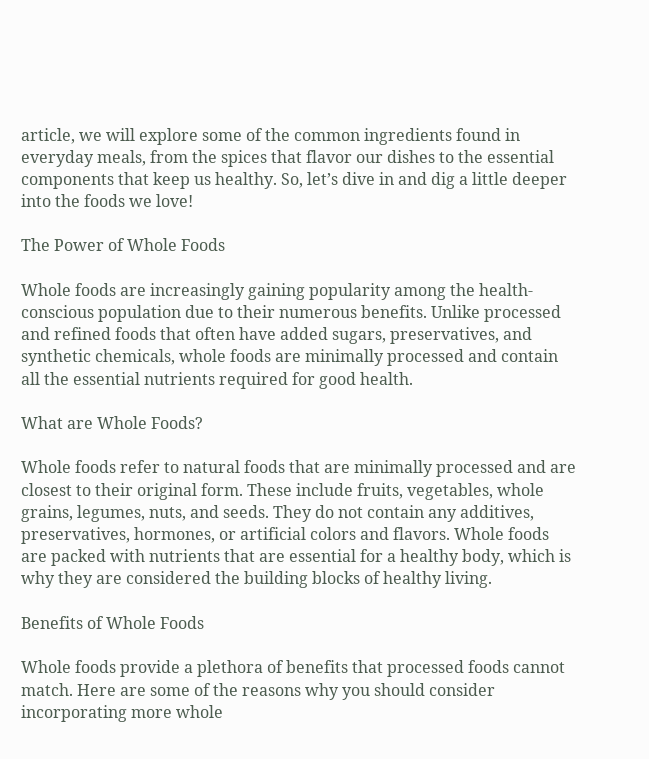article, we will explore some of the common ingredients found in everyday meals, from the spices that flavor our dishes to the essential components that keep us healthy. So, let’s dive in and dig a little deeper into the foods we love!

The Power of Whole Foods

Whole foods are increasingly gaining popularity among the health-conscious population due to their numerous benefits. Unlike processed and refined foods that often have added sugars, preservatives, and synthetic chemicals, whole foods are minimally processed and contain all the essential nutrients required for good health.

What are Whole Foods?

Whole foods refer to natural foods that are minimally processed and are closest to their original form. These include fruits, vegetables, whole grains, legumes, nuts, and seeds. They do not contain any additives, preservatives, hormones, or artificial colors and flavors. Whole foods are packed with nutrients that are essential for a healthy body, which is why they are considered the building blocks of healthy living.

Benefits of Whole Foods

Whole foods provide a plethora of benefits that processed foods cannot match. Here are some of the reasons why you should consider incorporating more whole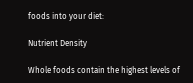foods into your diet:

Nutrient Density

Whole foods contain the highest levels of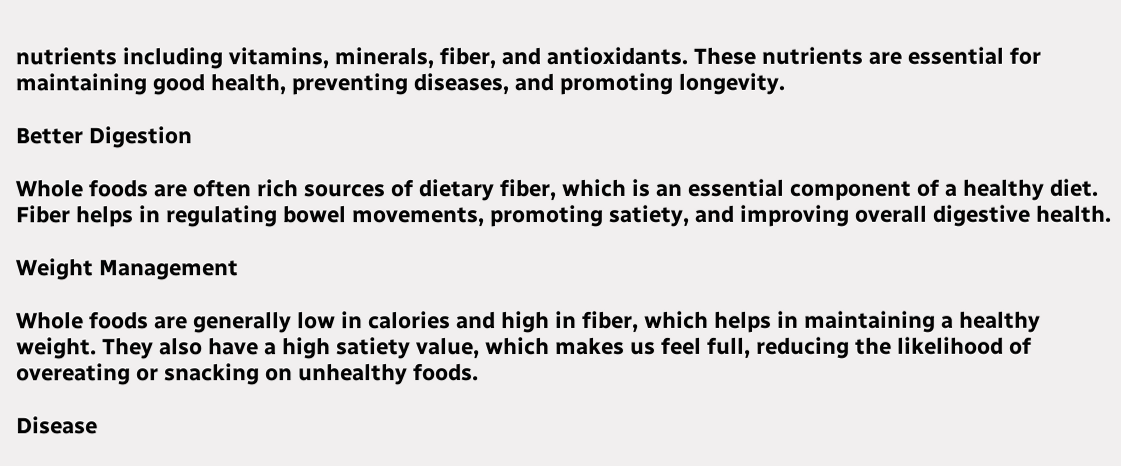nutrients including vitamins, minerals, fiber, and antioxidants. These nutrients are essential for maintaining good health, preventing diseases, and promoting longevity.

Better Digestion

Whole foods are often rich sources of dietary fiber, which is an essential component of a healthy diet. Fiber helps in regulating bowel movements, promoting satiety, and improving overall digestive health.

Weight Management

Whole foods are generally low in calories and high in fiber, which helps in maintaining a healthy weight. They also have a high satiety value, which makes us feel full, reducing the likelihood of overeating or snacking on unhealthy foods.

Disease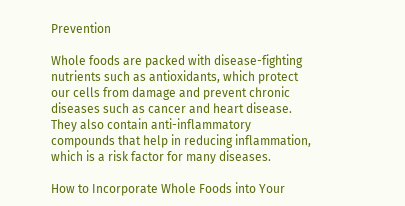Prevention

Whole foods are packed with disease-fighting nutrients such as antioxidants, which protect our cells from damage and prevent chronic diseases such as cancer and heart disease. They also contain anti-inflammatory compounds that help in reducing inflammation, which is a risk factor for many diseases.

How to Incorporate Whole Foods into Your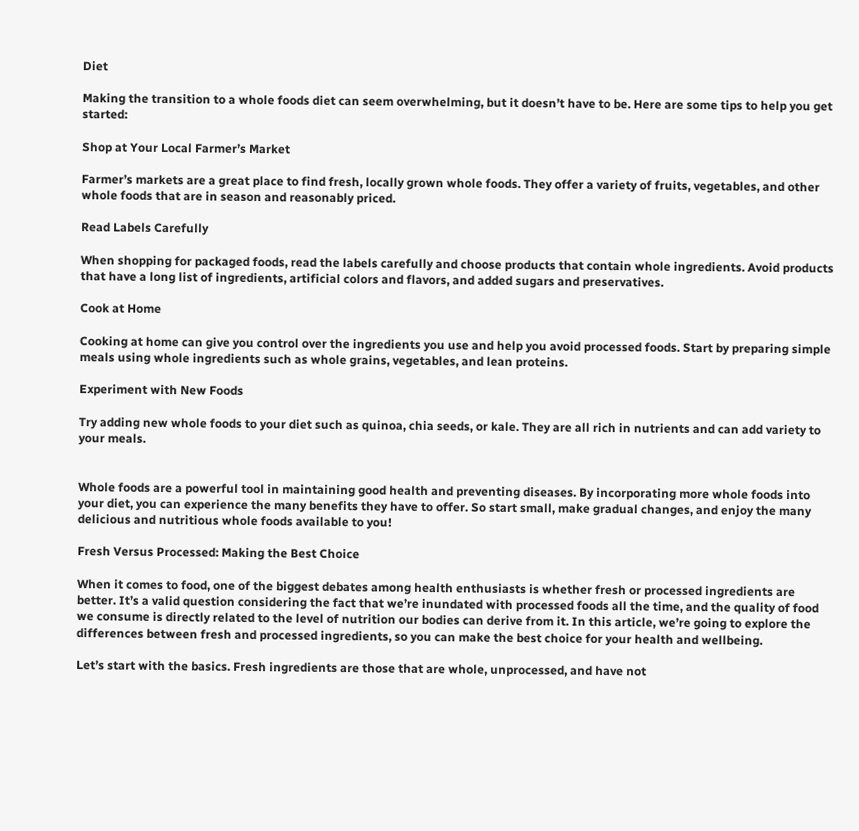Diet

Making the transition to a whole foods diet can seem overwhelming, but it doesn’t have to be. Here are some tips to help you get started:

Shop at Your Local Farmer’s Market

Farmer’s markets are a great place to find fresh, locally grown whole foods. They offer a variety of fruits, vegetables, and other whole foods that are in season and reasonably priced.

Read Labels Carefully

When shopping for packaged foods, read the labels carefully and choose products that contain whole ingredients. Avoid products that have a long list of ingredients, artificial colors and flavors, and added sugars and preservatives.

Cook at Home

Cooking at home can give you control over the ingredients you use and help you avoid processed foods. Start by preparing simple meals using whole ingredients such as whole grains, vegetables, and lean proteins.

Experiment with New Foods

Try adding new whole foods to your diet such as quinoa, chia seeds, or kale. They are all rich in nutrients and can add variety to your meals.


Whole foods are a powerful tool in maintaining good health and preventing diseases. By incorporating more whole foods into your diet, you can experience the many benefits they have to offer. So start small, make gradual changes, and enjoy the many delicious and nutritious whole foods available to you!

Fresh Versus Processed: Making the Best Choice

When it comes to food, one of the biggest debates among health enthusiasts is whether fresh or processed ingredients are better. It’s a valid question considering the fact that we’re inundated with processed foods all the time, and the quality of food we consume is directly related to the level of nutrition our bodies can derive from it. In this article, we’re going to explore the differences between fresh and processed ingredients, so you can make the best choice for your health and wellbeing.

Let’s start with the basics. Fresh ingredients are those that are whole, unprocessed, and have not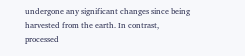undergone any significant changes since being harvested from the earth. In contrast, processed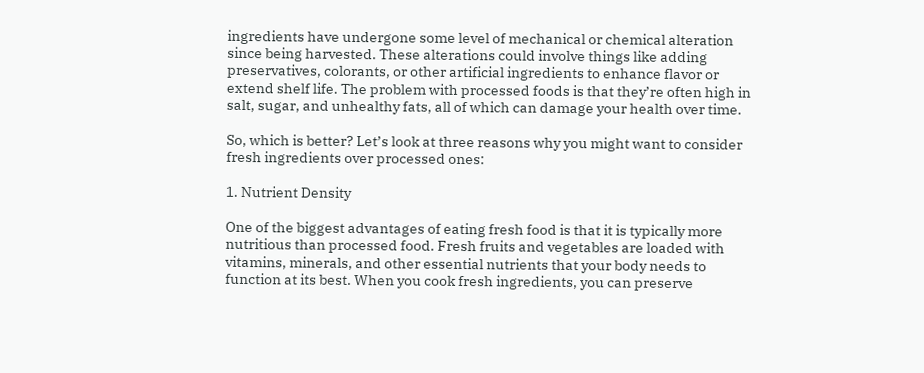ingredients have undergone some level of mechanical or chemical alteration since being harvested. These alterations could involve things like adding preservatives, colorants, or other artificial ingredients to enhance flavor or extend shelf life. The problem with processed foods is that they’re often high in salt, sugar, and unhealthy fats, all of which can damage your health over time.

So, which is better? Let’s look at three reasons why you might want to consider fresh ingredients over processed ones:

1. Nutrient Density

One of the biggest advantages of eating fresh food is that it is typically more nutritious than processed food. Fresh fruits and vegetables are loaded with vitamins, minerals, and other essential nutrients that your body needs to function at its best. When you cook fresh ingredients, you can preserve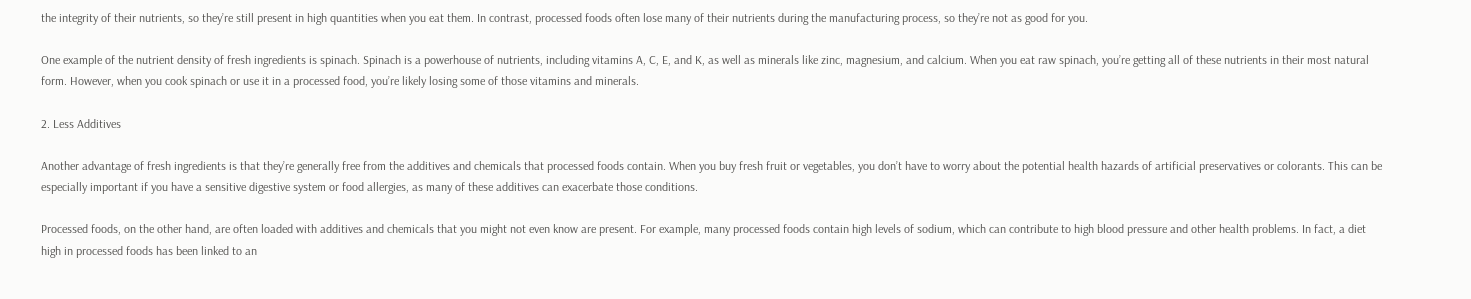the integrity of their nutrients, so they’re still present in high quantities when you eat them. In contrast, processed foods often lose many of their nutrients during the manufacturing process, so they’re not as good for you.

One example of the nutrient density of fresh ingredients is spinach. Spinach is a powerhouse of nutrients, including vitamins A, C, E, and K, as well as minerals like zinc, magnesium, and calcium. When you eat raw spinach, you’re getting all of these nutrients in their most natural form. However, when you cook spinach or use it in a processed food, you’re likely losing some of those vitamins and minerals.

2. Less Additives

Another advantage of fresh ingredients is that they’re generally free from the additives and chemicals that processed foods contain. When you buy fresh fruit or vegetables, you don’t have to worry about the potential health hazards of artificial preservatives or colorants. This can be especially important if you have a sensitive digestive system or food allergies, as many of these additives can exacerbate those conditions.

Processed foods, on the other hand, are often loaded with additives and chemicals that you might not even know are present. For example, many processed foods contain high levels of sodium, which can contribute to high blood pressure and other health problems. In fact, a diet high in processed foods has been linked to an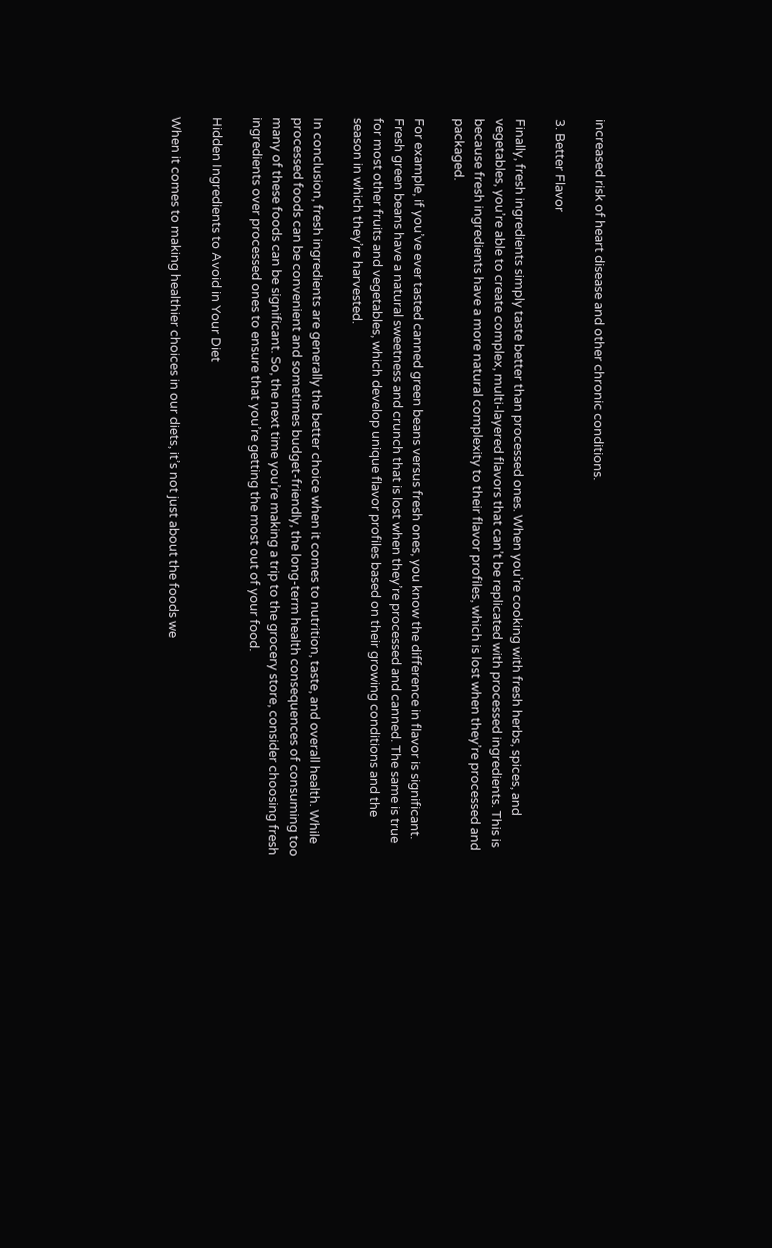increased risk of heart disease and other chronic conditions.

3. Better Flavor

Finally, fresh ingredients simply taste better than processed ones. When you’re cooking with fresh herbs, spices, and vegetables, you’re able to create complex, multi-layered flavors that can’t be replicated with processed ingredients. This is because fresh ingredients have a more natural complexity to their flavor profiles, which is lost when they’re processed and packaged.

For example, if you’ve ever tasted canned green beans versus fresh ones, you know the difference in flavor is significant. Fresh green beans have a natural sweetness and crunch that is lost when they’re processed and canned. The same is true for most other fruits and vegetables, which develop unique flavor profiles based on their growing conditions and the season in which they’re harvested.

In conclusion, fresh ingredients are generally the better choice when it comes to nutrition, taste, and overall health. While processed foods can be convenient and sometimes budget-friendly, the long-term health consequences of consuming too many of these foods can be significant. So, the next time you’re making a trip to the grocery store, consider choosing fresh ingredients over processed ones to ensure that you’re getting the most out of your food.

Hidden Ingredients to Avoid in Your Diet

When it comes to making healthier choices in our diets, it’s not just about the foods we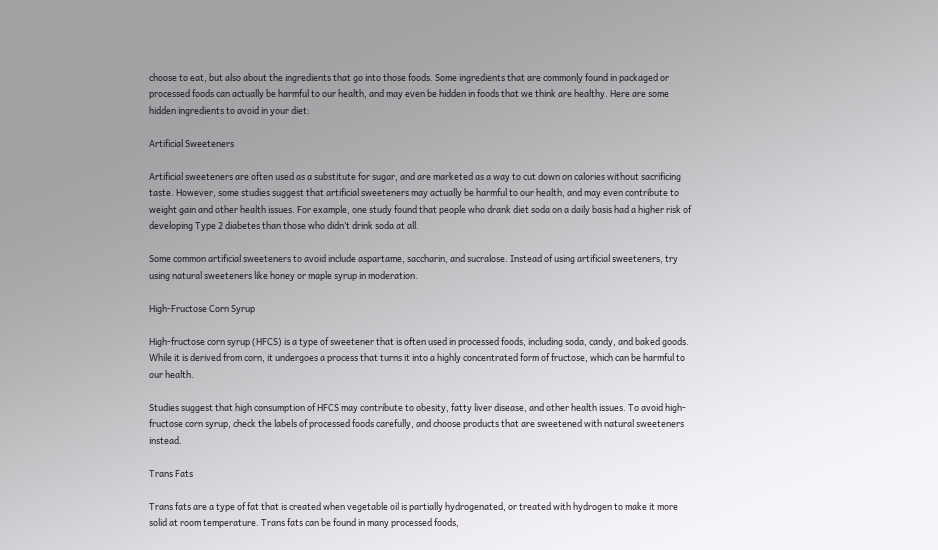choose to eat, but also about the ingredients that go into those foods. Some ingredients that are commonly found in packaged or processed foods can actually be harmful to our health, and may even be hidden in foods that we think are healthy. Here are some hidden ingredients to avoid in your diet:

Artificial Sweeteners

Artificial sweeteners are often used as a substitute for sugar, and are marketed as a way to cut down on calories without sacrificing taste. However, some studies suggest that artificial sweeteners may actually be harmful to our health, and may even contribute to weight gain and other health issues. For example, one study found that people who drank diet soda on a daily basis had a higher risk of developing Type 2 diabetes than those who didn’t drink soda at all.

Some common artificial sweeteners to avoid include aspartame, saccharin, and sucralose. Instead of using artificial sweeteners, try using natural sweeteners like honey or maple syrup in moderation.

High-Fructose Corn Syrup

High-fructose corn syrup (HFCS) is a type of sweetener that is often used in processed foods, including soda, candy, and baked goods. While it is derived from corn, it undergoes a process that turns it into a highly concentrated form of fructose, which can be harmful to our health.

Studies suggest that high consumption of HFCS may contribute to obesity, fatty liver disease, and other health issues. To avoid high-fructose corn syrup, check the labels of processed foods carefully, and choose products that are sweetened with natural sweeteners instead.

Trans Fats

Trans fats are a type of fat that is created when vegetable oil is partially hydrogenated, or treated with hydrogen to make it more solid at room temperature. Trans fats can be found in many processed foods,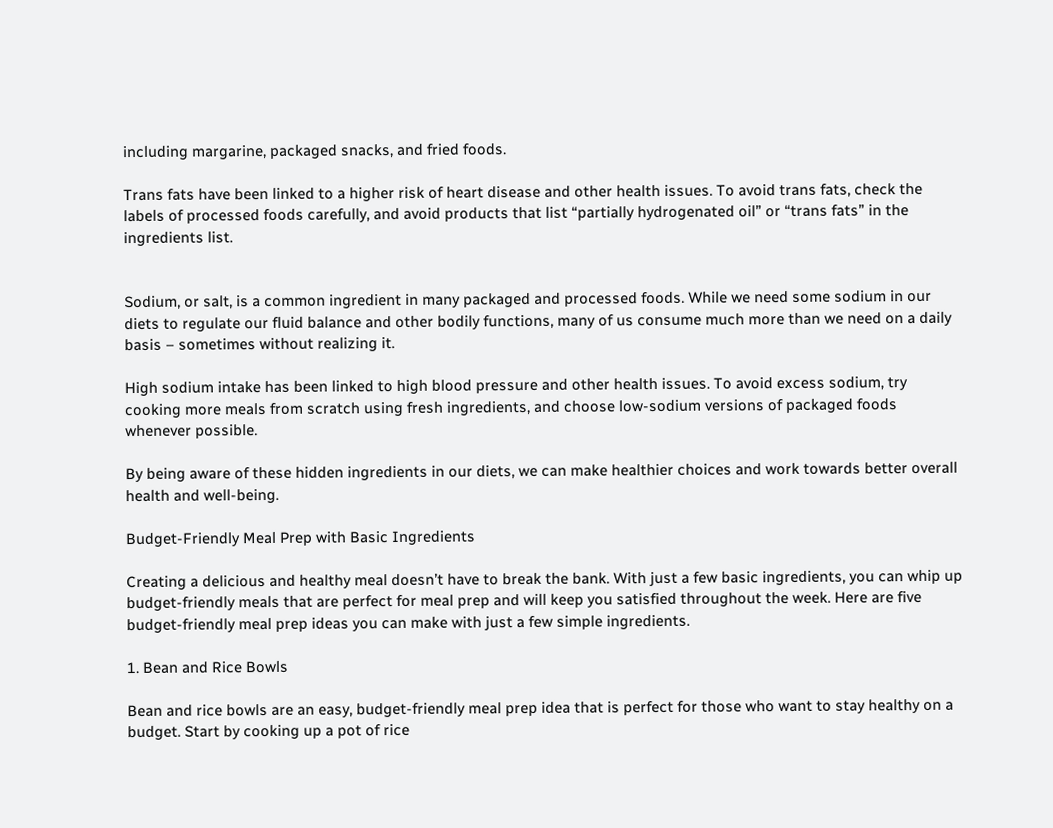including margarine, packaged snacks, and fried foods.

Trans fats have been linked to a higher risk of heart disease and other health issues. To avoid trans fats, check the labels of processed foods carefully, and avoid products that list “partially hydrogenated oil” or “trans fats” in the ingredients list.


Sodium, or salt, is a common ingredient in many packaged and processed foods. While we need some sodium in our diets to regulate our fluid balance and other bodily functions, many of us consume much more than we need on a daily basis – sometimes without realizing it.

High sodium intake has been linked to high blood pressure and other health issues. To avoid excess sodium, try cooking more meals from scratch using fresh ingredients, and choose low-sodium versions of packaged foods whenever possible.

By being aware of these hidden ingredients in our diets, we can make healthier choices and work towards better overall health and well-being.

Budget-Friendly Meal Prep with Basic Ingredients

Creating a delicious and healthy meal doesn’t have to break the bank. With just a few basic ingredients, you can whip up budget-friendly meals that are perfect for meal prep and will keep you satisfied throughout the week. Here are five budget-friendly meal prep ideas you can make with just a few simple ingredients.

1. Bean and Rice Bowls

Bean and rice bowls are an easy, budget-friendly meal prep idea that is perfect for those who want to stay healthy on a budget. Start by cooking up a pot of rice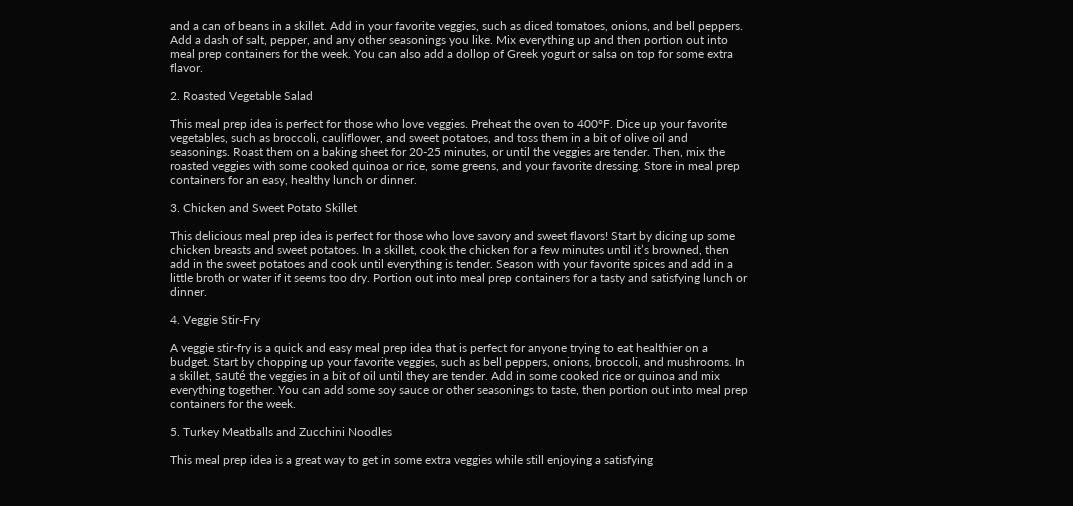and a can of beans in a skillet. Add in your favorite veggies, such as diced tomatoes, onions, and bell peppers. Add a dash of salt, pepper, and any other seasonings you like. Mix everything up and then portion out into meal prep containers for the week. You can also add a dollop of Greek yogurt or salsa on top for some extra flavor.

2. Roasted Vegetable Salad

This meal prep idea is perfect for those who love veggies. Preheat the oven to 400°F. Dice up your favorite vegetables, such as broccoli, cauliflower, and sweet potatoes, and toss them in a bit of olive oil and seasonings. Roast them on a baking sheet for 20-25 minutes, or until the veggies are tender. Then, mix the roasted veggies with some cooked quinoa or rice, some greens, and your favorite dressing. Store in meal prep containers for an easy, healthy lunch or dinner.

3. Chicken and Sweet Potato Skillet

This delicious meal prep idea is perfect for those who love savory and sweet flavors! Start by dicing up some chicken breasts and sweet potatoes. In a skillet, cook the chicken for a few minutes until it’s browned, then add in the sweet potatoes and cook until everything is tender. Season with your favorite spices and add in a little broth or water if it seems too dry. Portion out into meal prep containers for a tasty and satisfying lunch or dinner.

4. Veggie Stir-Fry

A veggie stir-fry is a quick and easy meal prep idea that is perfect for anyone trying to eat healthier on a budget. Start by chopping up your favorite veggies, such as bell peppers, onions, broccoli, and mushrooms. In a skillet, sauté the veggies in a bit of oil until they are tender. Add in some cooked rice or quinoa and mix everything together. You can add some soy sauce or other seasonings to taste, then portion out into meal prep containers for the week.

5. Turkey Meatballs and Zucchini Noodles

This meal prep idea is a great way to get in some extra veggies while still enjoying a satisfying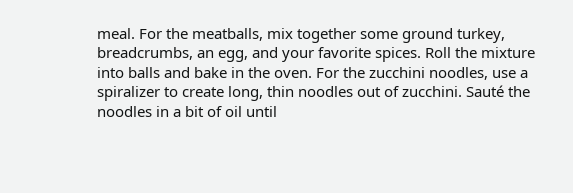meal. For the meatballs, mix together some ground turkey, breadcrumbs, an egg, and your favorite spices. Roll the mixture into balls and bake in the oven. For the zucchini noodles, use a spiralizer to create long, thin noodles out of zucchini. Sauté the noodles in a bit of oil until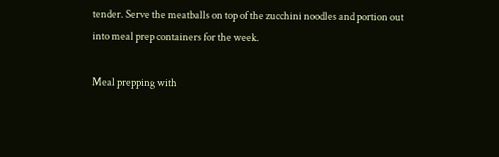tender. Serve the meatballs on top of the zucchini noodles and portion out into meal prep containers for the week.

Meal prepping with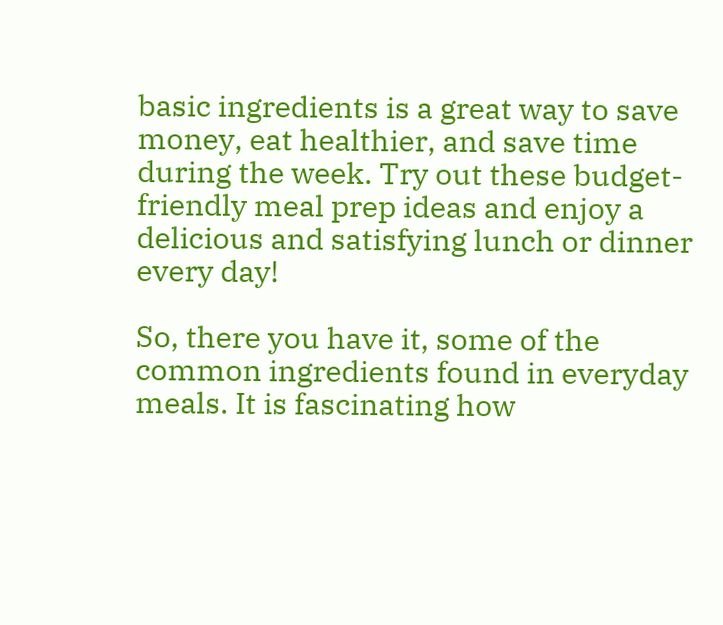basic ingredients is a great way to save money, eat healthier, and save time during the week. Try out these budget-friendly meal prep ideas and enjoy a delicious and satisfying lunch or dinner every day!

So, there you have it, some of the common ingredients found in everyday meals. It is fascinating how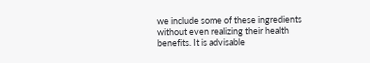we include some of these ingredients without even realizing their health benefits. It is advisable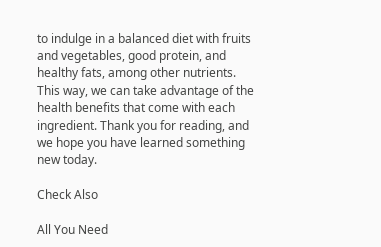to indulge in a balanced diet with fruits and vegetables, good protein, and healthy fats, among other nutrients. This way, we can take advantage of the health benefits that come with each ingredient. Thank you for reading, and we hope you have learned something new today.

Check Also

All You Need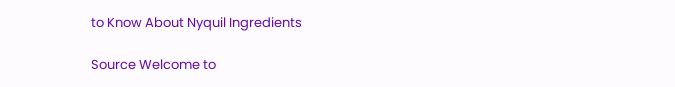to Know About Nyquil Ingredients

Source Welcome to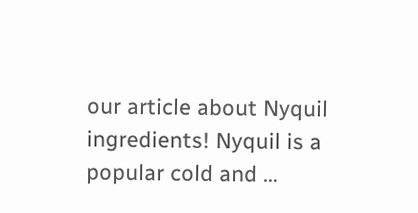our article about Nyquil ingredients! Nyquil is a popular cold and …